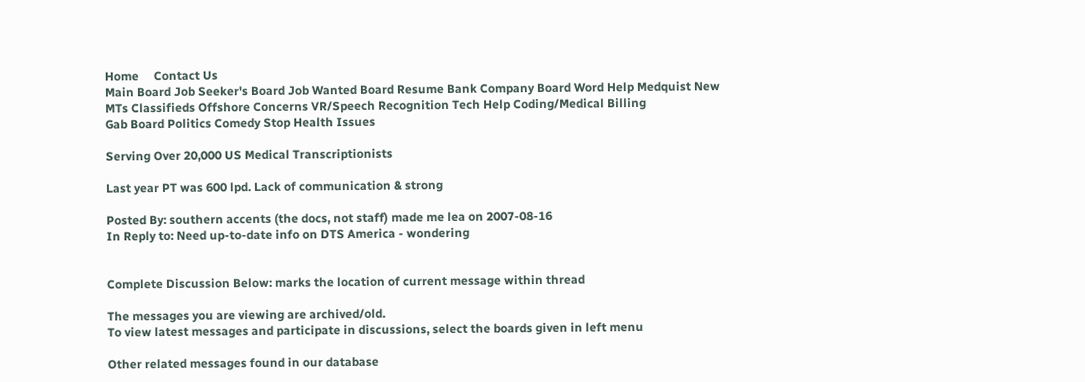Home     Contact Us
Main Board Job Seeker's Board Job Wanted Board Resume Bank Company Board Word Help Medquist New MTs Classifieds Offshore Concerns VR/Speech Recognition Tech Help Coding/Medical Billing
Gab Board Politics Comedy Stop Health Issues

Serving Over 20,000 US Medical Transcriptionists

Last year PT was 600 lpd. Lack of communication & strong

Posted By: southern accents (the docs, not staff) made me lea on 2007-08-16
In Reply to: Need up-to-date info on DTS America - wondering


Complete Discussion Below: marks the location of current message within thread

The messages you are viewing are archived/old.
To view latest messages and participate in discussions, select the boards given in left menu

Other related messages found in our database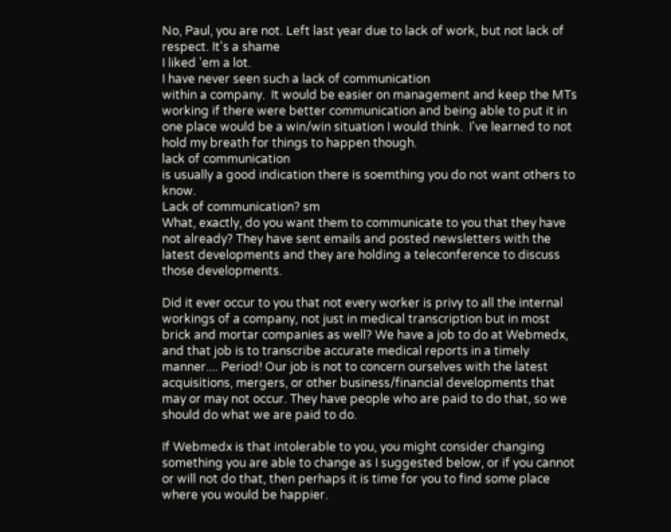No, Paul, you are not. Left last year due to lack of work, but not lack of respect. It's a shame
I liked 'em a lot.
I have never seen such a lack of communication
within a company.  It would be easier on management and keep the MTs working if there were better communication and being able to put it in one place would be a win/win situation I would think.  I've learned to not hold my breath for things to happen though.
lack of communication
is usually a good indication there is soemthing you do not want others to know.
Lack of communication? sm
What, exactly, do you want them to communicate to you that they have not already? They have sent emails and posted newsletters with the latest developments and they are holding a teleconference to discuss those developments.

Did it ever occur to you that not every worker is privy to all the internal workings of a company, not just in medical transcription but in most brick and mortar companies as well? We have a job to do at Webmedx, and that job is to transcribe accurate medical reports in a timely manner.... Period! Our job is not to concern ourselves with the latest acquisitions, mergers, or other business/financial developments that may or may not occur. They have people who are paid to do that, so we should do what we are paid to do.

If Webmedx is that intolerable to you, you might consider changing something you are able to change as I suggested below, or if you cannot or will not do that, then perhaps it is time for you to find some place where you would be happier.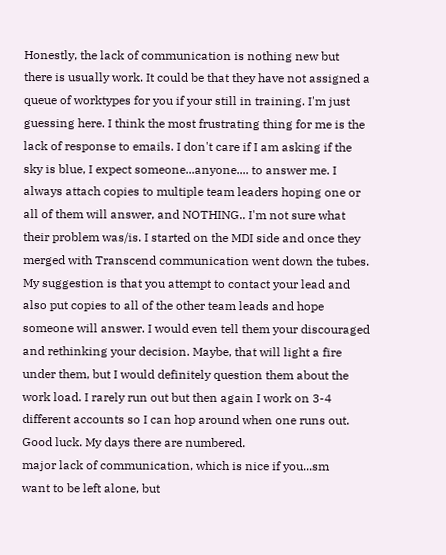Honestly, the lack of communication is nothing new but
there is usually work. It could be that they have not assigned a queue of worktypes for you if your still in training. I'm just guessing here. I think the most frustrating thing for me is the lack of response to emails. I don't care if I am asking if the sky is blue, I expect someone...anyone.... to answer me. I always attach copies to multiple team leaders hoping one or all of them will answer, and NOTHING.. I'm not sure what their problem was/is. I started on the MDI side and once they merged with Transcend communication went down the tubes. My suggestion is that you attempt to contact your lead and also put copies to all of the other team leads and hope someone will answer. I would even tell them your discouraged and rethinking your decision. Maybe, that will light a fire under them, but I would definitely question them about the work load. I rarely run out but then again I work on 3-4 different accounts so I can hop around when one runs out. Good luck. My days there are numbered.
major lack of communication, which is nice if you...sm
want to be left alone, but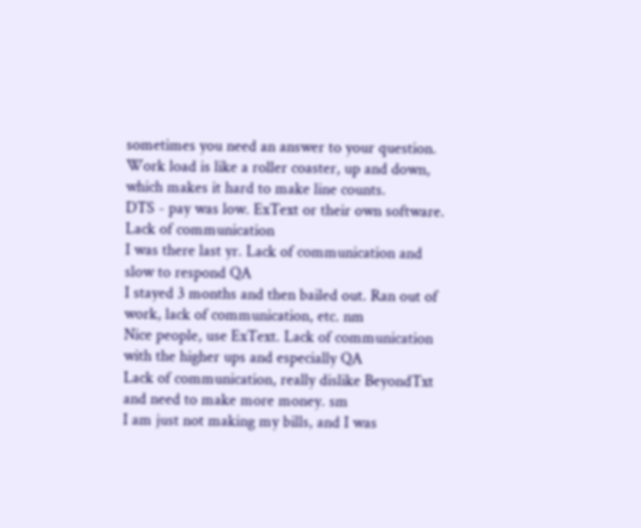sometimes you need an answer to your question. Work load is like a roller coaster, up and down, which makes it hard to make line counts.
DTS - pay was low. ExText or their own software. Lack of communication
I was there last yr. Lack of communication and slow to respond QA
I stayed 3 months and then bailed out. Ran out of work, lack of communication, etc. nm
Nice people, use ExText. Lack of communication with the higher ups and especially QA
Lack of communication, really dislike BeyondTxt and need to make more money. sm
I am just not making my bills, and I was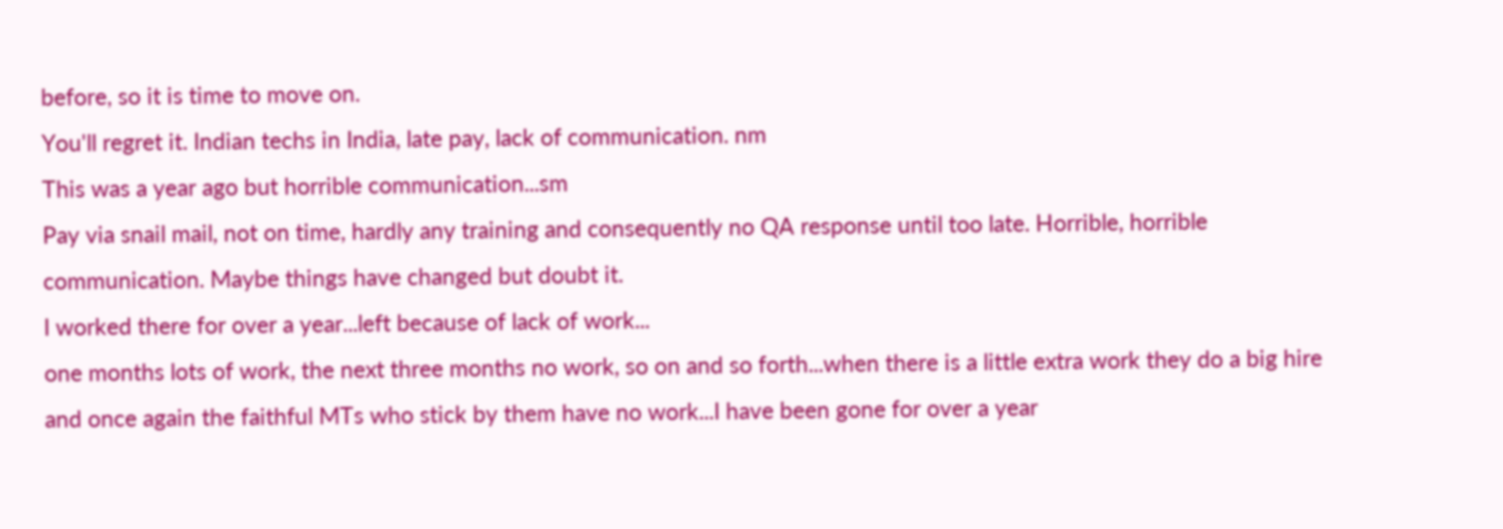before, so it is time to move on.
You'll regret it. Indian techs in India, late pay, lack of communication. nm
This was a year ago but horrible communication...sm
Pay via snail mail, not on time, hardly any training and consequently no QA response until too late. Horrible, horrible communication. Maybe things have changed but doubt it.
I worked there for over a year...left because of lack of work...
one months lots of work, the next three months no work, so on and so forth...when there is a little extra work they do a big hire and once again the faithful MTs who stick by them have no work...I have been gone for over a year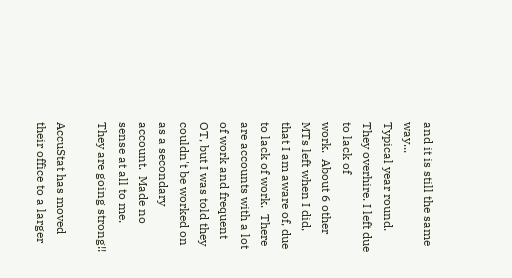and it is still the same way...
Typical year round. They overhire. I left due to lack of
work.  About 6 other MTs left when I did, that I am aware of, due to lack of work.  There are accounts with a lot of work and frequent OT, but I was told they couldn't be worked on as a secondary account.  Made no sense at all to me.
They are going strong!!

AccuStat has moved their office to a larger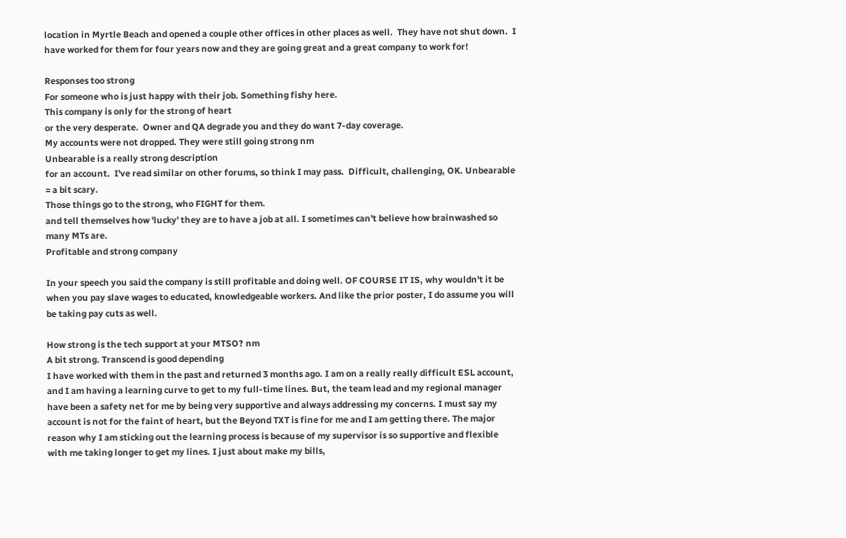location in Myrtle Beach and opened a couple other offices in other places as well.  They have not shut down.  I have worked for them for four years now and they are going great and a great company to work for!

Responses too strong
For someone who is just happy with their job. Something fishy here.
This company is only for the strong of heart
or the very desperate.  Owner and QA degrade you and they do want 7-day coverage.
My accounts were not dropped. They were still going strong nm
Unbearable is a really strong description
for an account.  I've read similar on other forums, so think I may pass.  Difficult, challenging, OK. Unbearable = a bit scary.
Those things go to the strong, who FIGHT for them.
and tell themselves how 'lucky' they are to have a job at all. I sometimes can't believe how brainwashed so many MTs are.
Profitable and strong company

In your speech you said the company is still profitable and doing well. OF COURSE IT IS, why wouldn't it be when you pay slave wages to educated, knowledgeable workers. And like the prior poster, I do assume you will be taking pay cuts as well.

How strong is the tech support at your MTSO? nm
A bit strong. Transcend is good depending
I have worked with them in the past and returned 3 months ago. I am on a really really difficult ESL account, and I am having a learning curve to get to my full-time lines. But, the team lead and my regional manager have been a safety net for me by being very supportive and always addressing my concerns. I must say my account is not for the faint of heart, but the Beyond TXT is fine for me and I am getting there. The major reason why I am sticking out the learning process is because of my supervisor is so supportive and flexible with me taking longer to get my lines. I just about make my bills,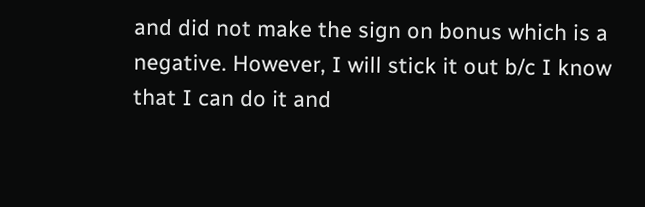and did not make the sign on bonus which is a negative. However, I will stick it out b/c I know that I can do it and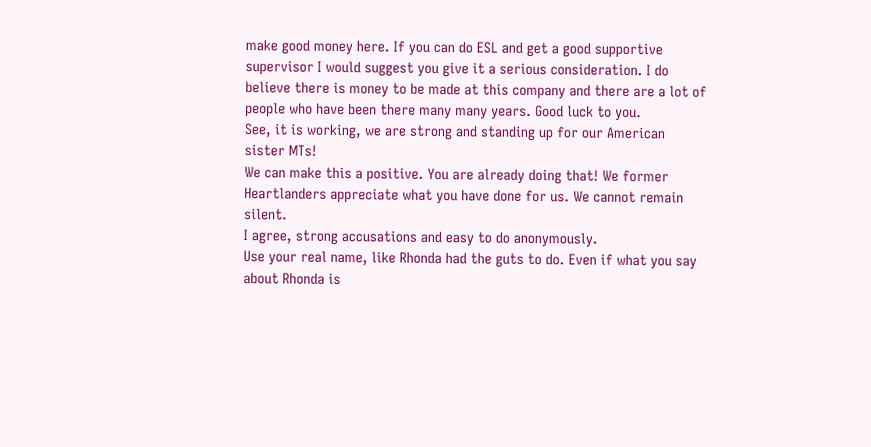make good money here. If you can do ESL and get a good supportive supervisor I would suggest you give it a serious consideration. I do believe there is money to be made at this company and there are a lot of people who have been there many many years. Good luck to you.
See, it is working, we are strong and standing up for our American sister MTs!
We can make this a positive. You are already doing that! We former Heartlanders appreciate what you have done for us. We cannot remain silent.
I agree, strong accusations and easy to do anonymously.
Use your real name, like Rhonda had the guts to do. Even if what you say about Rhonda is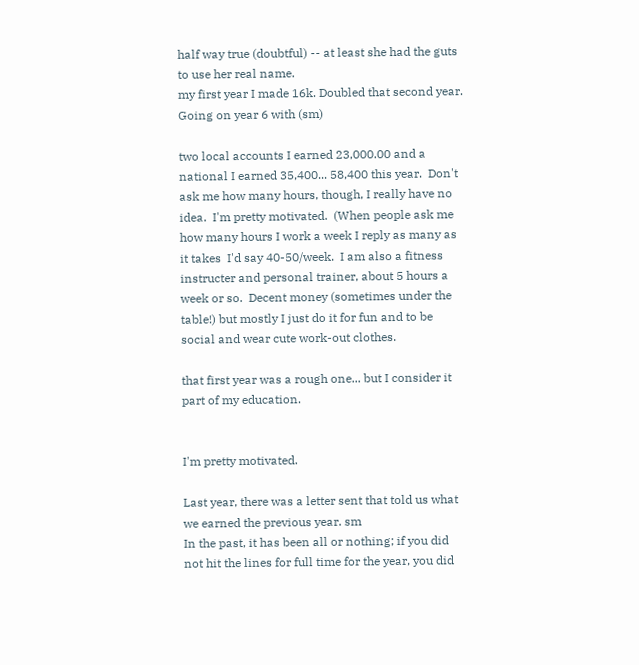half way true (doubtful) -- at least she had the guts to use her real name.
my first year I made 16k. Doubled that second year. Going on year 6 with (sm)

two local accounts I earned 23,000.00 and a national I earned 35,400... 58,400 this year.  Don't ask me how many hours, though, I really have no idea.  I'm pretty motivated.  (When people ask me how many hours I work a week I reply as many as it takes  I'd say 40-50/week.  I am also a fitness instructer and personal trainer, about 5 hours a week or so.  Decent money (sometimes under the table!) but mostly I just do it for fun and to be social and wear cute work-out clothes.

that first year was a rough one... but I consider it part of my education.


I'm pretty motivated.

Last year, there was a letter sent that told us what we earned the previous year. sm
In the past, it has been all or nothing; if you did not hit the lines for full time for the year, you did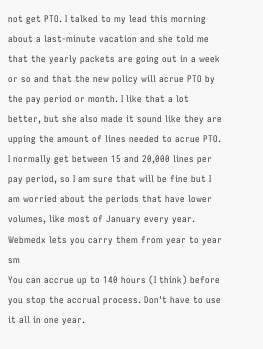not get PTO. I talked to my lead this morning about a last-minute vacation and she told me that the yearly packets are going out in a week or so and that the new policy will acrue PTO by the pay period or month. I like that a lot better, but she also made it sound like they are upping the amount of lines needed to acrue PTO. I normally get between 15 and 20,000 lines per pay period, so I am sure that will be fine but I am worried about the periods that have lower volumes, like most of January every year.
Webmedx lets you carry them from year to year sm
You can accrue up to 140 hours (I think) before you stop the accrual process. Don't have to use it all in one year.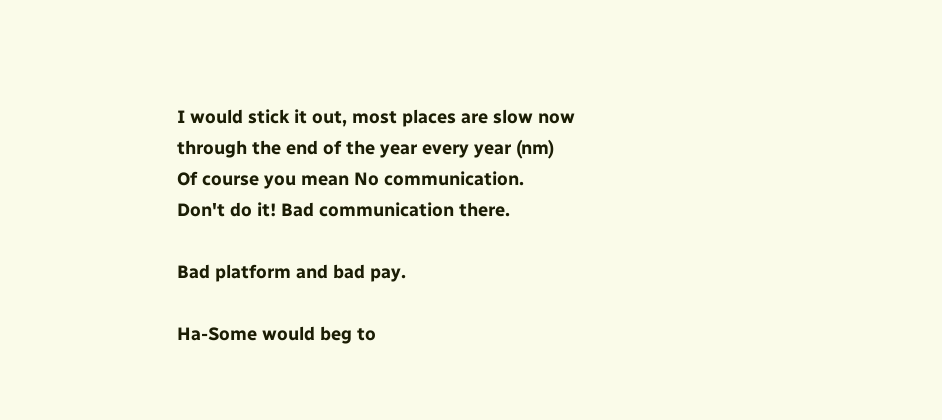I would stick it out, most places are slow now through the end of the year every year (nm)
Of course you mean No communication.
Don't do it! Bad communication there.

Bad platform and bad pay.

Ha-Some would beg to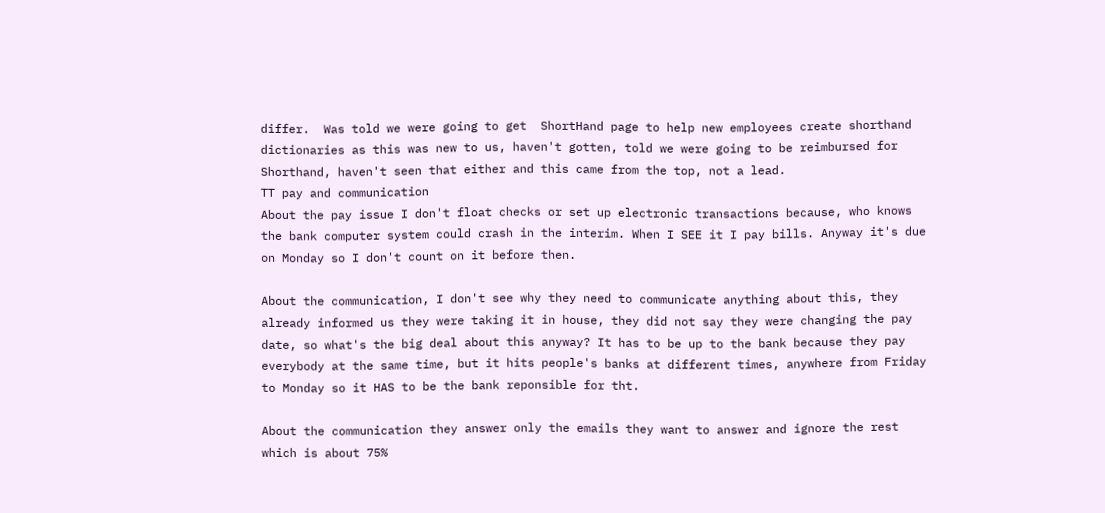differ.  Was told we were going to get  ShortHand page to help new employees create shorthand dictionaries as this was new to us, haven't gotten, told we were going to be reimbursed for Shorthand, haven't seen that either and this came from the top, not a lead.
TT pay and communication
About the pay issue I don't float checks or set up electronic transactions because, who knows the bank computer system could crash in the interim. When I SEE it I pay bills. Anyway it's due on Monday so I don't count on it before then.

About the communication, I don't see why they need to communicate anything about this, they already informed us they were taking it in house, they did not say they were changing the pay date, so what's the big deal about this anyway? It has to be up to the bank because they pay everybody at the same time, but it hits people's banks at different times, anywhere from Friday to Monday so it HAS to be the bank reponsible for tht.

About the communication they answer only the emails they want to answer and ignore the rest which is about 75%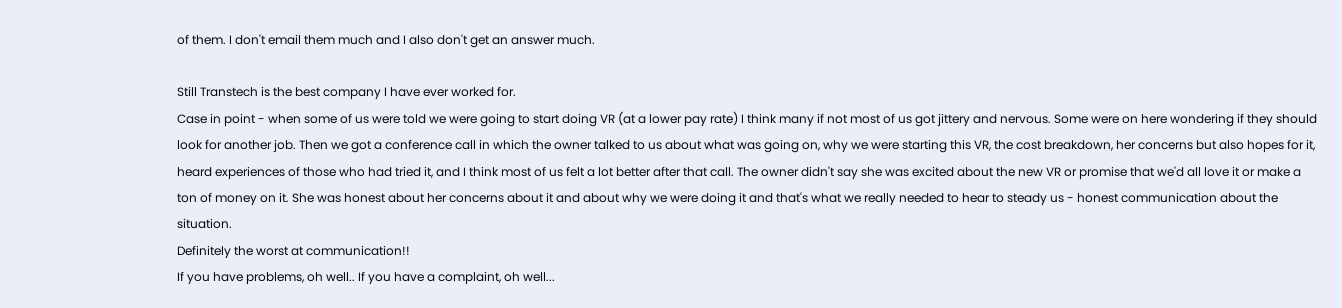of them. I don't email them much and I also don't get an answer much.

Still Transtech is the best company I have ever worked for.
Case in point - when some of us were told we were going to start doing VR (at a lower pay rate) I think many if not most of us got jittery and nervous. Some were on here wondering if they should look for another job. Then we got a conference call in which the owner talked to us about what was going on, why we were starting this VR, the cost breakdown, her concerns but also hopes for it, heard experiences of those who had tried it, and I think most of us felt a lot better after that call. The owner didn't say she was excited about the new VR or promise that we'd all love it or make a ton of money on it. She was honest about her concerns about it and about why we were doing it and that's what we really needed to hear to steady us - honest communication about the situation.
Definitely the worst at communication!!
If you have problems, oh well.. If you have a complaint, oh well...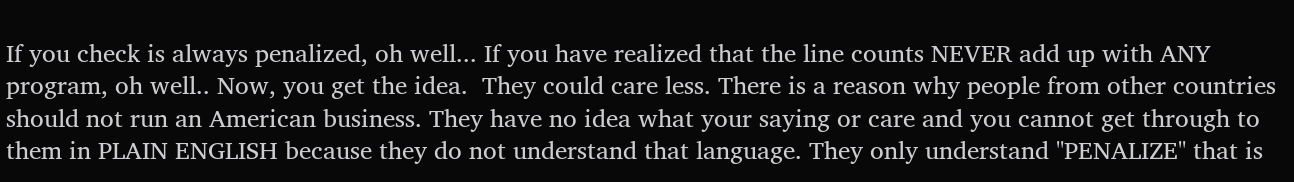If you check is always penalized, oh well... If you have realized that the line counts NEVER add up with ANY program, oh well.. Now, you get the idea.  They could care less. There is a reason why people from other countries should not run an American business. They have no idea what your saying or care and you cannot get through to them in PLAIN ENGLISH because they do not understand that language. They only understand "PENALIZE" that is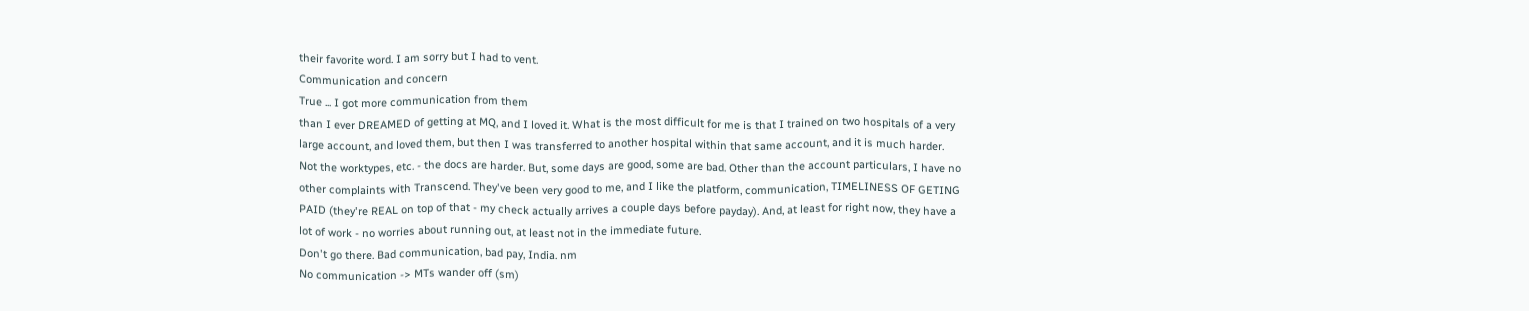their favorite word. I am sorry but I had to vent.
Communication and concern
True ... I got more communication from them
than I ever DREAMED of getting at MQ, and I loved it. What is the most difficult for me is that I trained on two hospitals of a very large account, and loved them, but then I was transferred to another hospital within that same account, and it is much harder. Not the worktypes, etc. - the docs are harder. But, some days are good, some are bad. Other than the account particulars, I have no other complaints with Transcend. They've been very good to me, and I like the platform, communication, TIMELINESS OF GETING PAID (they're REAL on top of that - my check actually arrives a couple days before payday). And, at least for right now, they have a lot of work - no worries about running out, at least not in the immediate future.
Don't go there. Bad communication, bad pay, India. nm
No communication -> MTs wander off (sm)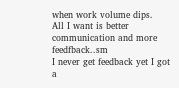when work volume dips.
All I want is better communication and more feedfback..sm
I never get feedback yet I got a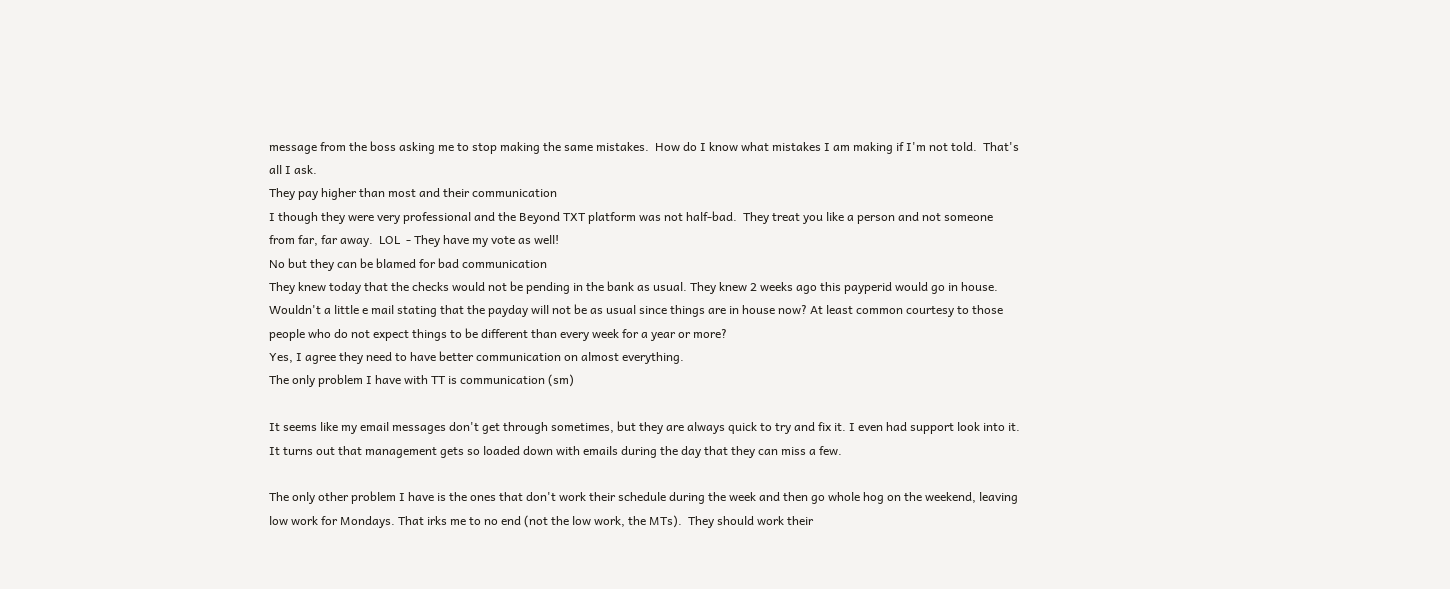message from the boss asking me to stop making the same mistakes.  How do I know what mistakes I am making if I'm not told.  That's all I ask.
They pay higher than most and their communication
I though they were very professional and the Beyond TXT platform was not half-bad.  They treat you like a person and not someone from far, far away.  LOL  - They have my vote as well!
No but they can be blamed for bad communication
They knew today that the checks would not be pending in the bank as usual. They knew 2 weeks ago this payperid would go in house. Wouldn't a little e mail stating that the payday will not be as usual since things are in house now? At least common courtesy to those people who do not expect things to be different than every week for a year or more?
Yes, I agree they need to have better communication on almost everything.
The only problem I have with TT is communication (sm)

It seems like my email messages don't get through sometimes, but they are always quick to try and fix it. I even had support look into it. It turns out that management gets so loaded down with emails during the day that they can miss a few.

The only other problem I have is the ones that don't work their schedule during the week and then go whole hog on the weekend, leaving low work for Mondays. That irks me to no end (not the low work, the MTs).  They should work their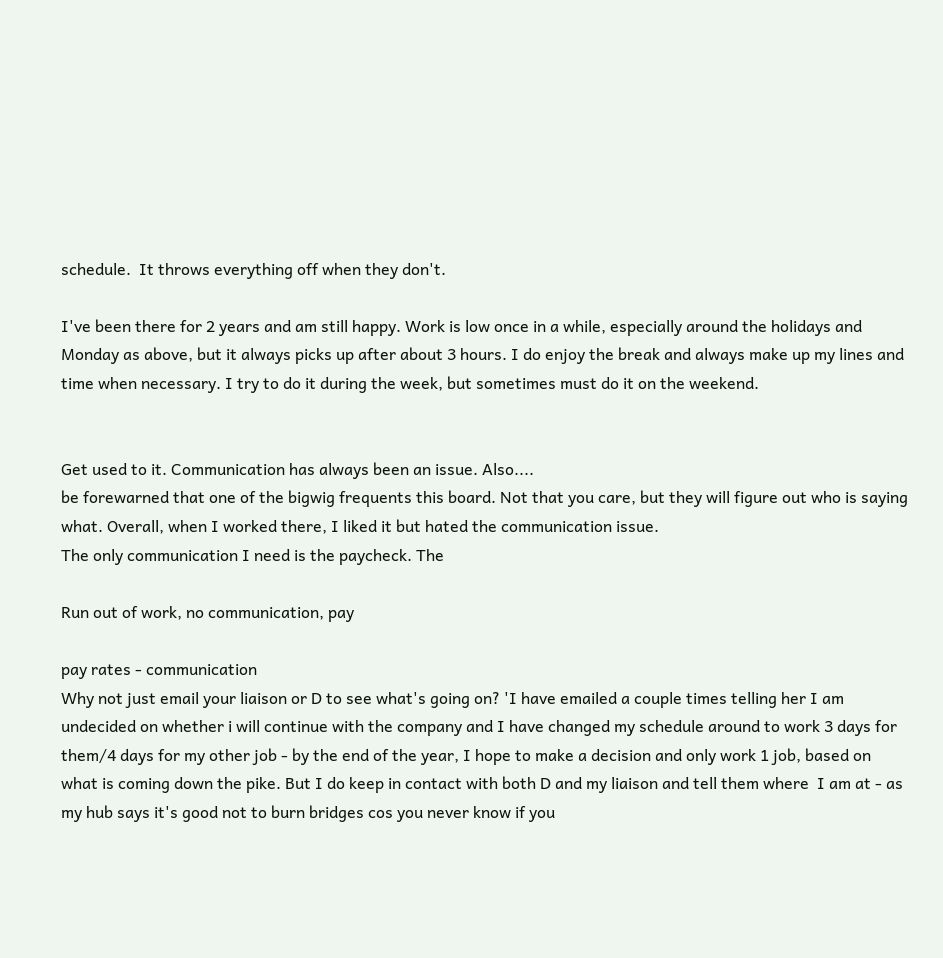schedule.  It throws everything off when they don't.

I've been there for 2 years and am still happy. Work is low once in a while, especially around the holidays and Monday as above, but it always picks up after about 3 hours. I do enjoy the break and always make up my lines and time when necessary. I try to do it during the week, but sometimes must do it on the weekend.


Get used to it. Communication has always been an issue. Also....
be forewarned that one of the bigwig frequents this board. Not that you care, but they will figure out who is saying what. Overall, when I worked there, I liked it but hated the communication issue.
The only communication I need is the paycheck. The

Run out of work, no communication, pay

pay rates - communication
Why not just email your liaison or D to see what's going on? 'I have emailed a couple times telling her I am undecided on whether i will continue with the company and I have changed my schedule around to work 3 days for them/4 days for my other job - by the end of the year, I hope to make a decision and only work 1 job, based on what is coming down the pike. But I do keep in contact with both D and my liaison and tell them where  I am at - as my hub says it's good not to burn bridges cos you never know if you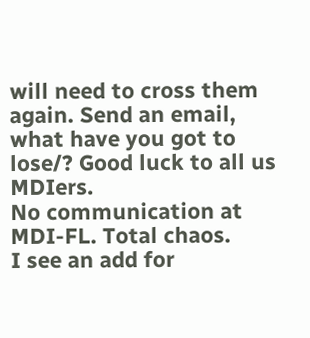will need to cross them again. Send an email, what have you got to lose/? Good luck to all us MDIers.
No communication at MDI-FL. Total chaos.
I see an add for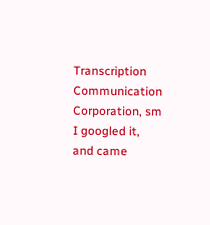Transcription Communication Corporation, sm
I googled it, and came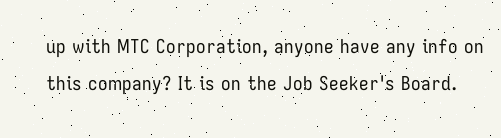up with MTC Corporation, anyone have any info on this company? It is on the Job Seeker's Board.